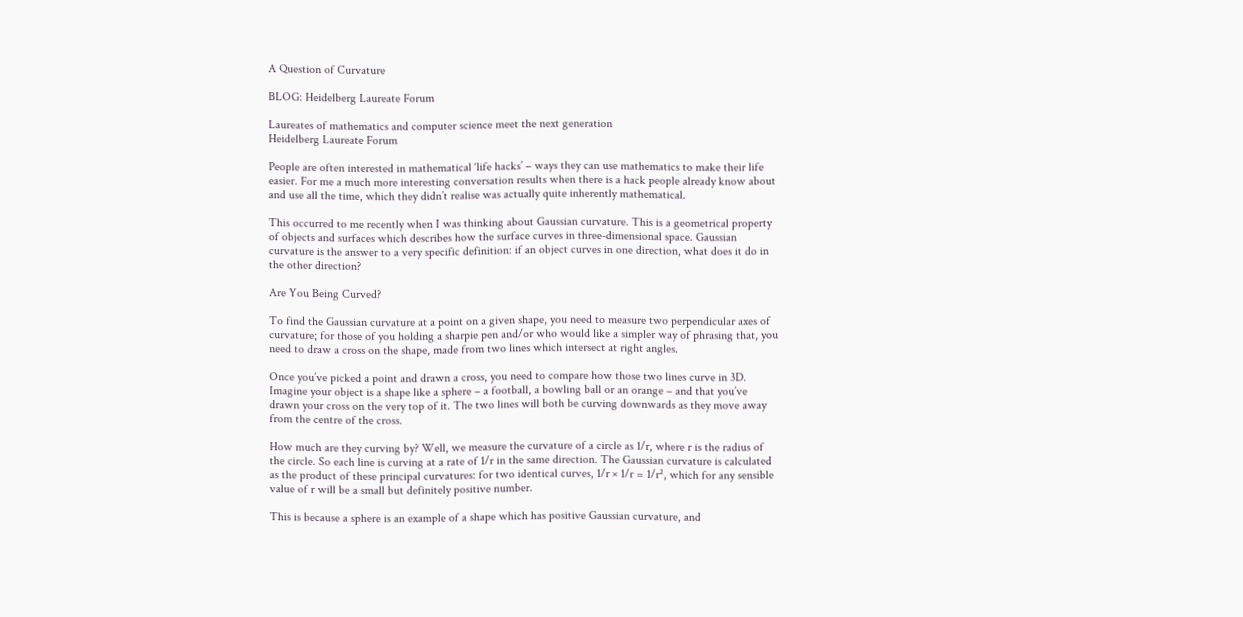A Question of Curvature

BLOG: Heidelberg Laureate Forum

Laureates of mathematics and computer science meet the next generation
Heidelberg Laureate Forum

People are often interested in mathematical ‘life hacks’ – ways they can use mathematics to make their life easier. For me a much more interesting conversation results when there is a hack people already know about and use all the time, which they didn’t realise was actually quite inherently mathematical.

This occurred to me recently when I was thinking about Gaussian curvature. This is a geometrical property of objects and surfaces which describes how the surface curves in three-dimensional space. Gaussian curvature is the answer to a very specific definition: if an object curves in one direction, what does it do in the other direction?

Are You Being Curved?

To find the Gaussian curvature at a point on a given shape, you need to measure two perpendicular axes of curvature; for those of you holding a sharpie pen and/or who would like a simpler way of phrasing that, you need to draw a cross on the shape, made from two lines which intersect at right angles.

Once you’ve picked a point and drawn a cross, you need to compare how those two lines curve in 3D. Imagine your object is a shape like a sphere – a football, a bowling ball or an orange – and that you’ve drawn your cross on the very top of it. The two lines will both be curving downwards as they move away from the centre of the cross.

How much are they curving by? Well, we measure the curvature of a circle as 1/r, where r is the radius of the circle. So each line is curving at a rate of 1/r in the same direction. The Gaussian curvature is calculated as the product of these principal curvatures: for two identical curves, 1/r × 1/r = 1/r², which for any sensible value of r will be a small but definitely positive number.

This is because a sphere is an example of a shape which has positive Gaussian curvature, and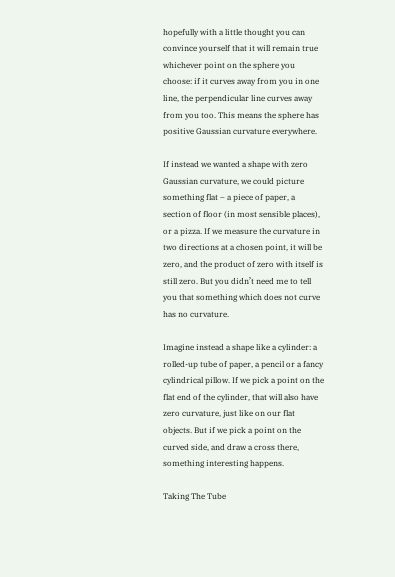hopefully with a little thought you can convince yourself that it will remain true whichever point on the sphere you choose: if it curves away from you in one line, the perpendicular line curves away from you too. This means the sphere has positive Gaussian curvature everywhere.

If instead we wanted a shape with zero Gaussian curvature, we could picture something flat – a piece of paper, a section of floor (in most sensible places), or a pizza. If we measure the curvature in two directions at a chosen point, it will be zero, and the product of zero with itself is still zero. But you didn’t need me to tell you that something which does not curve has no curvature.

Imagine instead a shape like a cylinder: a rolled-up tube of paper, a pencil or a fancy cylindrical pillow. If we pick a point on the flat end of the cylinder, that will also have zero curvature, just like on our flat objects. But if we pick a point on the curved side, and draw a cross there, something interesting happens.

Taking The Tube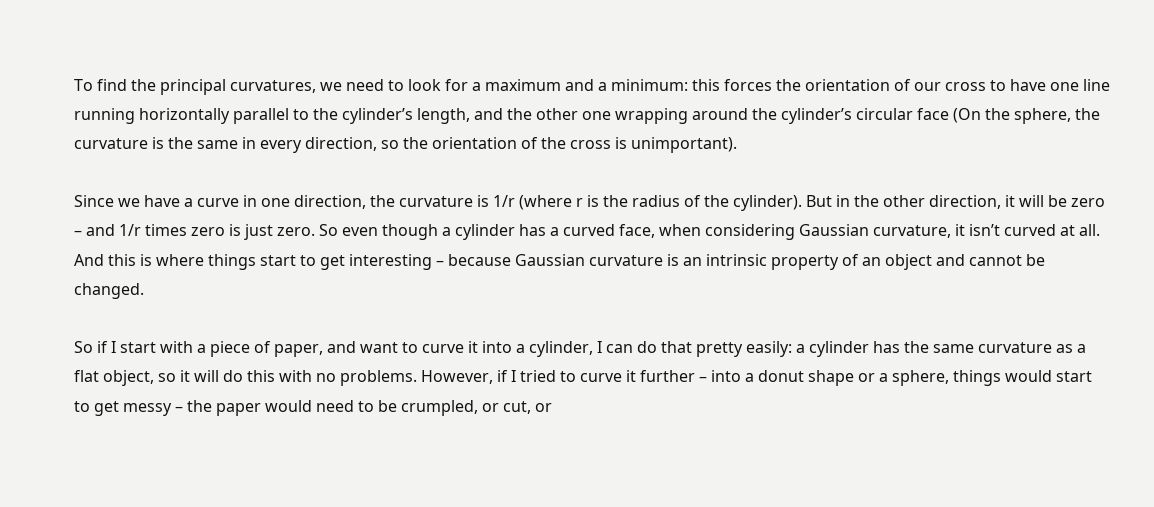To find the principal curvatures, we need to look for a maximum and a minimum: this forces the orientation of our cross to have one line running horizontally parallel to the cylinder’s length, and the other one wrapping around the cylinder’s circular face (On the sphere, the curvature is the same in every direction, so the orientation of the cross is unimportant).

Since we have a curve in one direction, the curvature is 1/r (where r is the radius of the cylinder). But in the other direction, it will be zero – and 1/r times zero is just zero. So even though a cylinder has a curved face, when considering Gaussian curvature, it isn’t curved at all. And this is where things start to get interesting – because Gaussian curvature is an intrinsic property of an object and cannot be changed.

So if I start with a piece of paper, and want to curve it into a cylinder, I can do that pretty easily: a cylinder has the same curvature as a flat object, so it will do this with no problems. However, if I tried to curve it further – into a donut shape or a sphere, things would start to get messy – the paper would need to be crumpled, or cut, or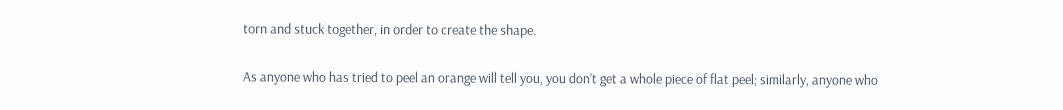torn and stuck together, in order to create the shape.

As anyone who has tried to peel an orange will tell you, you don’t get a whole piece of flat peel; similarly, anyone who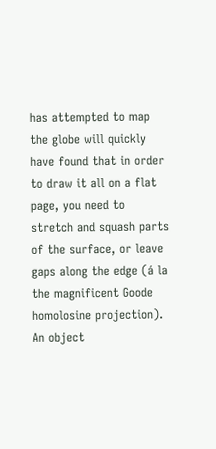has attempted to map the globe will quickly have found that in order to draw it all on a flat page, you need to stretch and squash parts of the surface, or leave gaps along the edge (á la the magnificent Goode homolosine projection). An object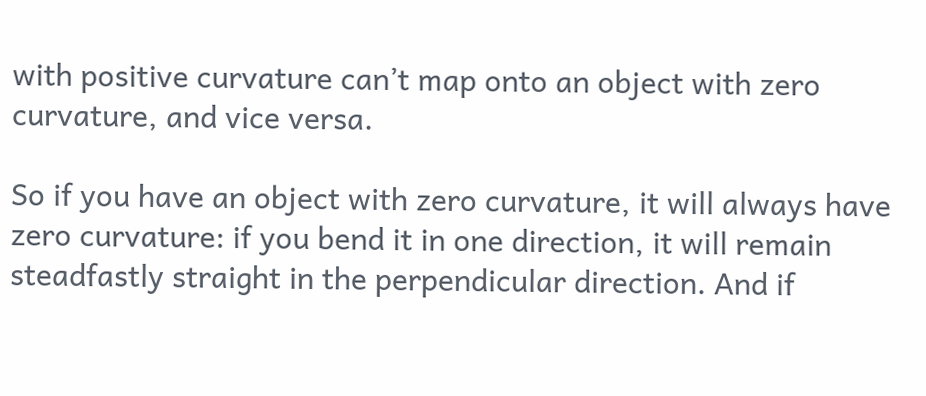with positive curvature can’t map onto an object with zero curvature, and vice versa.

So if you have an object with zero curvature, it will always have zero curvature: if you bend it in one direction, it will remain steadfastly straight in the perpendicular direction. And if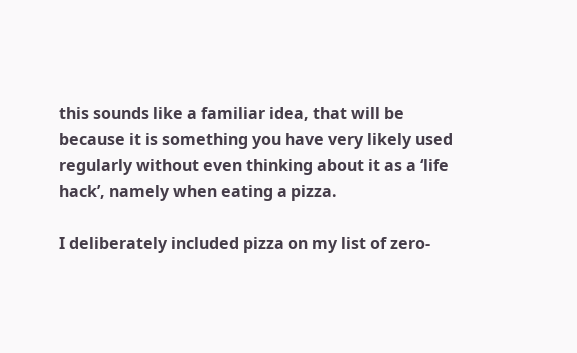this sounds like a familiar idea, that will be because it is something you have very likely used regularly without even thinking about it as a ‘life hack’, namely when eating a pizza.

I deliberately included pizza on my list of zero-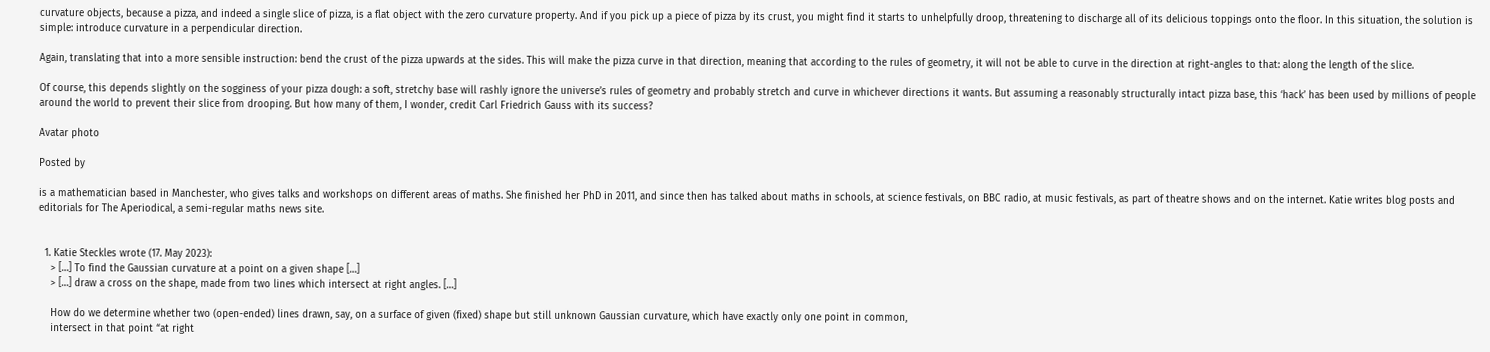curvature objects, because a pizza, and indeed a single slice of pizza, is a flat object with the zero curvature property. And if you pick up a piece of pizza by its crust, you might find it starts to unhelpfully droop, threatening to discharge all of its delicious toppings onto the floor. In this situation, the solution is simple: introduce curvature in a perpendicular direction.

Again, translating that into a more sensible instruction: bend the crust of the pizza upwards at the sides. This will make the pizza curve in that direction, meaning that according to the rules of geometry, it will not be able to curve in the direction at right-angles to that: along the length of the slice.

Of course, this depends slightly on the sogginess of your pizza dough: a soft, stretchy base will rashly ignore the universe’s rules of geometry and probably stretch and curve in whichever directions it wants. But assuming a reasonably structurally intact pizza base, this ‘hack’ has been used by millions of people around the world to prevent their slice from drooping. But how many of them, I wonder, credit Carl Friedrich Gauss with its success?

Avatar photo

Posted by

is a mathematician based in Manchester, who gives talks and workshops on different areas of maths. She finished her PhD in 2011, and since then has talked about maths in schools, at science festivals, on BBC radio, at music festivals, as part of theatre shows and on the internet. Katie writes blog posts and editorials for The Aperiodical, a semi-regular maths news site.


  1. Katie Steckles wrote (17. May 2023):
    > […] To find the Gaussian curvature at a point on a given shape […]
    > […] draw a cross on the shape, made from two lines which intersect at right angles. […]

    How do we determine whether two (open-ended) lines drawn, say, on a surface of given (fixed) shape but still unknown Gaussian curvature, which have exactly only one point in common,
    intersect in that point “at right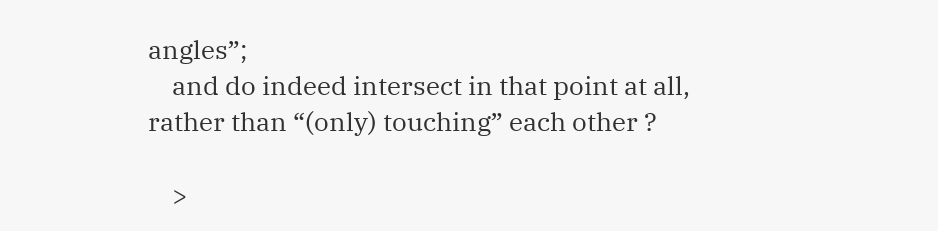angles”;
    and do indeed intersect in that point at all, rather than “(only) touching” each other ?

    >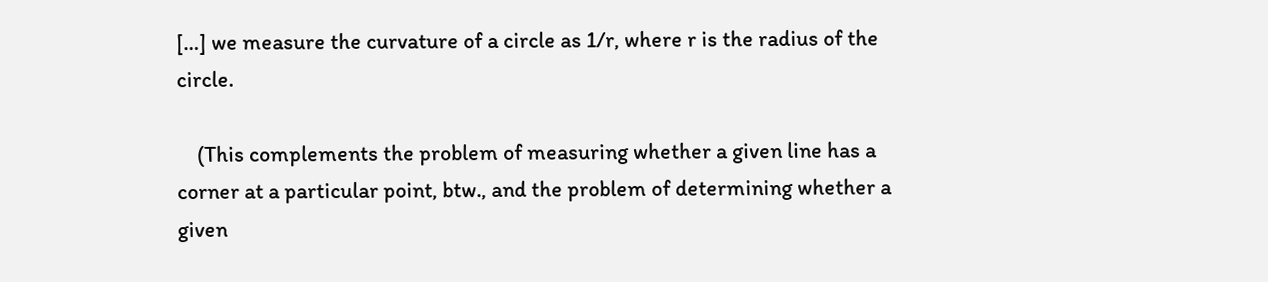[…] we measure the curvature of a circle as 1/r, where r is the radius of the circle.

    (This complements the problem of measuring whether a given line has a corner at a particular point, btw., and the problem of determining whether a given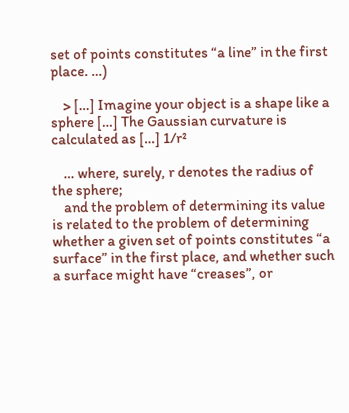set of points constitutes “a line” in the first place. …)

    > […] Imagine your object is a shape like a sphere […] The Gaussian curvature is calculated as […] 1/r²

    … where, surely, r denotes the radius of the sphere;
    and the problem of determining its value is related to the problem of determining whether a given set of points constitutes “a surface” in the first place, and whether such a surface might have “creases”, or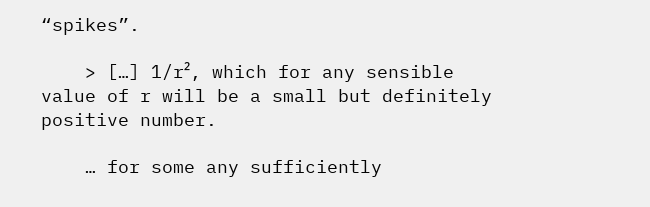“spikes”.

    > […] 1/r², which for any sensible value of r will be a small but definitely positive number.

    … for some any sufficiently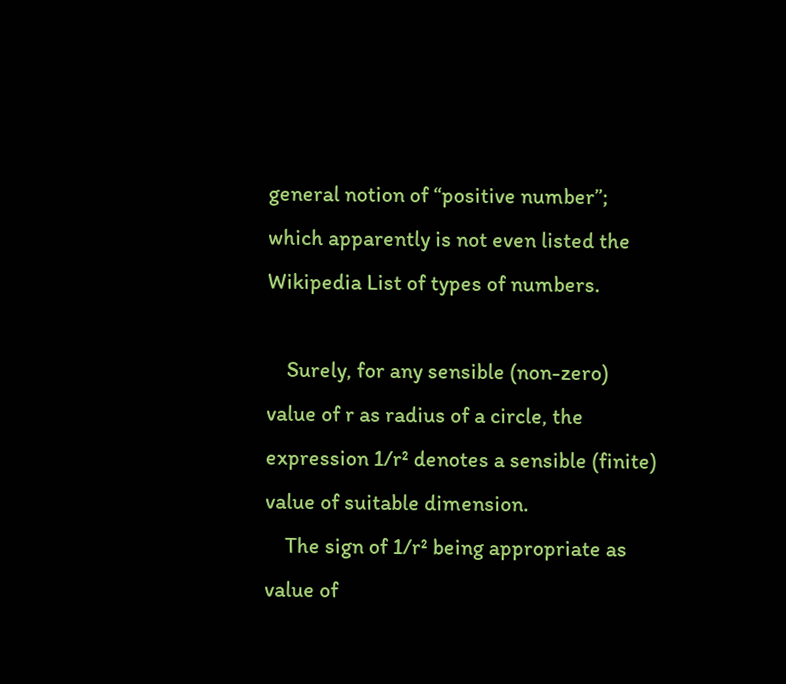general notion of “positive number”; which apparently is not even listed the Wikipedia List of types of numbers.

    Surely, for any sensible (non-zero) value of r as radius of a circle, the expression 1/r² denotes a sensible (finite) value of suitable dimension.
    The sign of 1/r² being appropriate as value of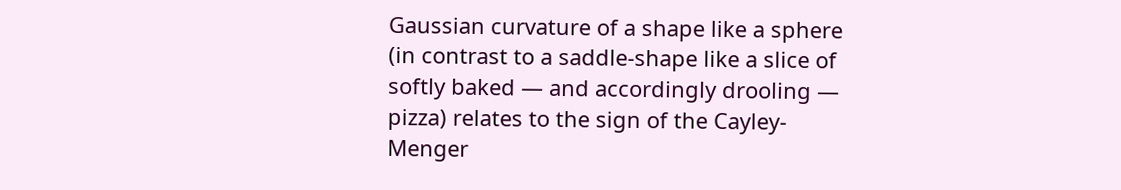Gaussian curvature of a shape like a sphere (in contrast to a saddle-shape like a slice of softly baked — and accordingly drooling — pizza) relates to the sign of the Cayley-Menger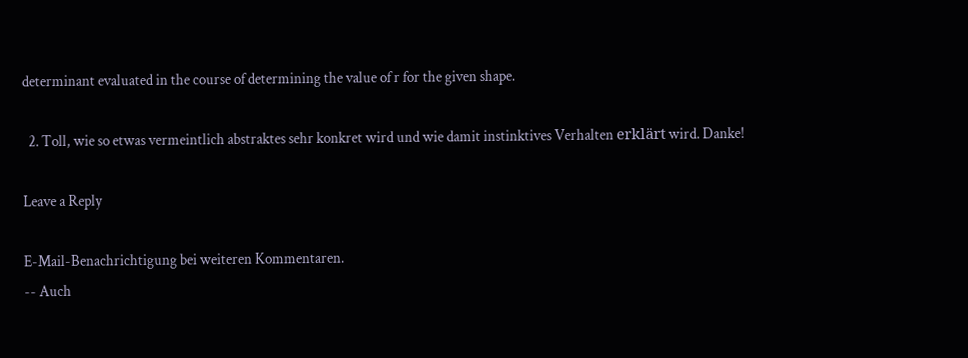determinant evaluated in the course of determining the value of r for the given shape.

  2. Toll, wie so etwas vermeintlich abstraktes sehr konkret wird und wie damit instinktives Verhalten erklärt wird. Danke!

Leave a Reply

E-Mail-Benachrichtigung bei weiteren Kommentaren.
-- Auch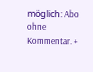möglich: Abo ohne Kommentar. +